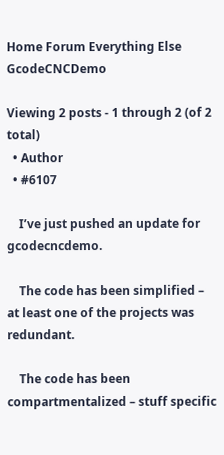Home Forum Everything Else GcodeCNCDemo

Viewing 2 posts - 1 through 2 (of 2 total)
  • Author
  • #6107

    I’ve just pushed an update for gcodecncdemo.

    The code has been simplified – at least one of the projects was redundant.

    The code has been compartmentalized – stuff specific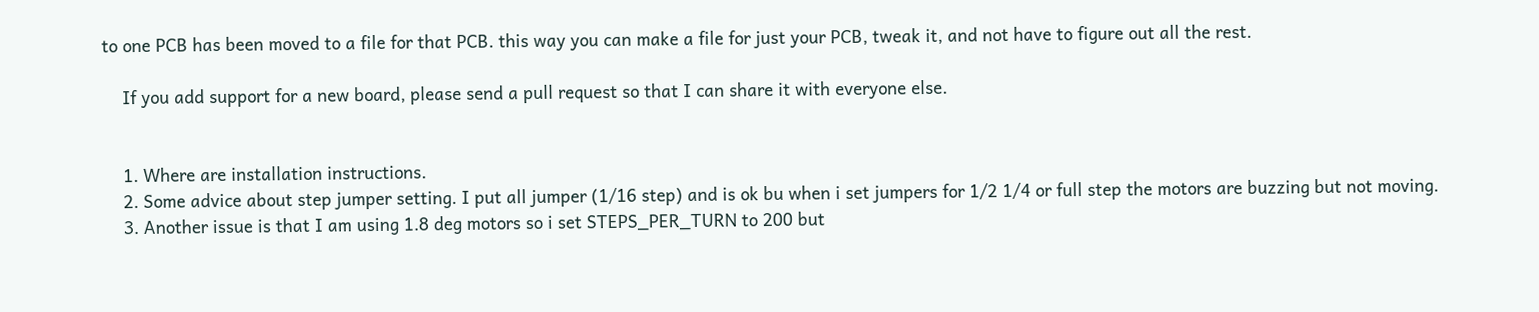to one PCB has been moved to a file for that PCB. this way you can make a file for just your PCB, tweak it, and not have to figure out all the rest.

    If you add support for a new board, please send a pull request so that I can share it with everyone else.


    1. Where are installation instructions.
    2. Some advice about step jumper setting. I put all jumper (1/16 step) and is ok bu when i set jumpers for 1/2 1/4 or full step the motors are buzzing but not moving.
    3. Another issue is that I am using 1.8 deg motors so i set STEPS_PER_TURN to 200 but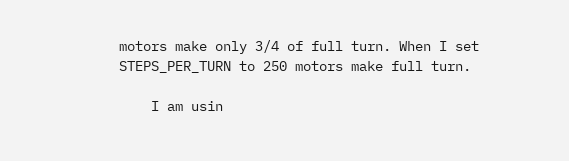motors make only 3/4 of full turn. When I set STEPS_PER_TURN to 250 motors make full turn.

    I am usin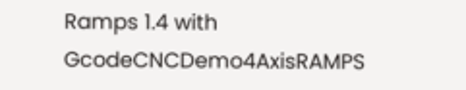Ramps 1.4 with GcodeCNCDemo4AxisRAMPS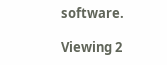software.

Viewing 2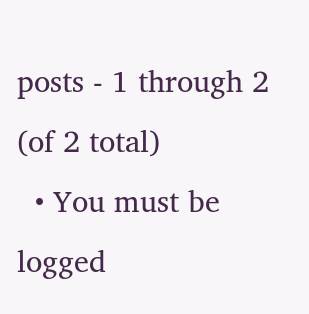posts - 1 through 2 (of 2 total)
  • You must be logged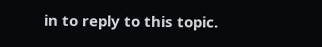in to reply to this topic.